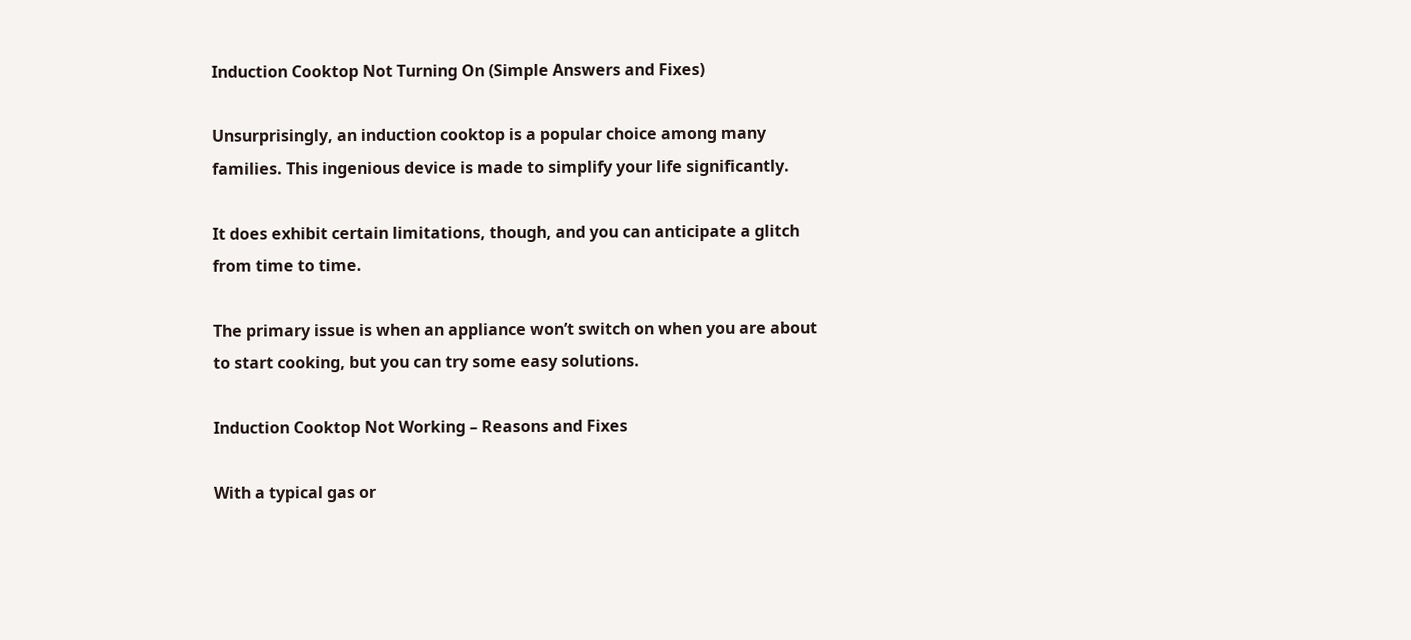Induction Cooktop Not Turning On (Simple Answers and Fixes)

Unsurprisingly, an induction cooktop is a popular choice among many families. This ingenious device is made to simplify your life significantly.

It does exhibit certain limitations, though, and you can anticipate a glitch from time to time.

The primary issue is when an appliance won’t switch on when you are about to start cooking, but you can try some easy solutions.

Induction Cooktop Not Working – Reasons and Fixes

With a typical gas or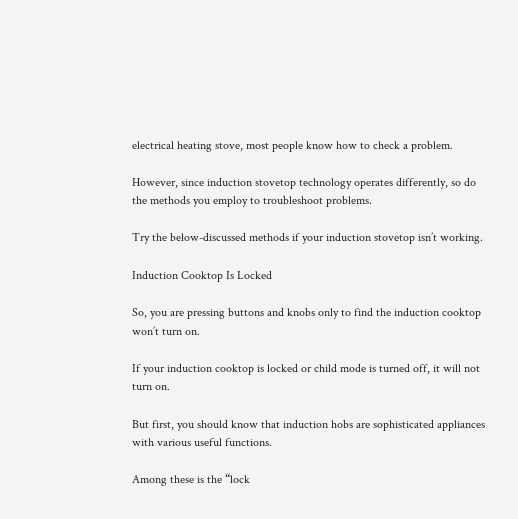electrical heating stove, most people know how to check a problem.

However, since induction stovetop technology operates differently, so do the methods you employ to troubleshoot problems.

Try the below-discussed methods if your induction stovetop isn’t working.

Induction Cooktop Is Locked

So, you are pressing buttons and knobs only to find the induction cooktop won’t turn on.

If your induction cooktop is locked or child mode is turned off, it will not turn on.

But first, you should know that induction hobs are sophisticated appliances with various useful functions.

Among these is the “lock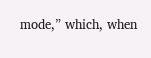mode,” which, when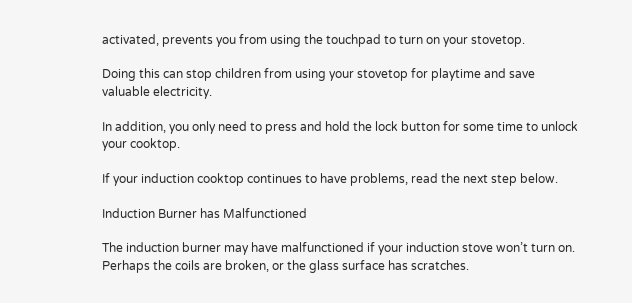activated, prevents you from using the touchpad to turn on your stovetop.

Doing this can stop children from using your stovetop for playtime and save valuable electricity.

In addition, you only need to press and hold the lock button for some time to unlock your cooktop.

If your induction cooktop continues to have problems, read the next step below.

Induction Burner has Malfunctioned

The induction burner may have malfunctioned if your induction stove won’t turn on. Perhaps the coils are broken, or the glass surface has scratches.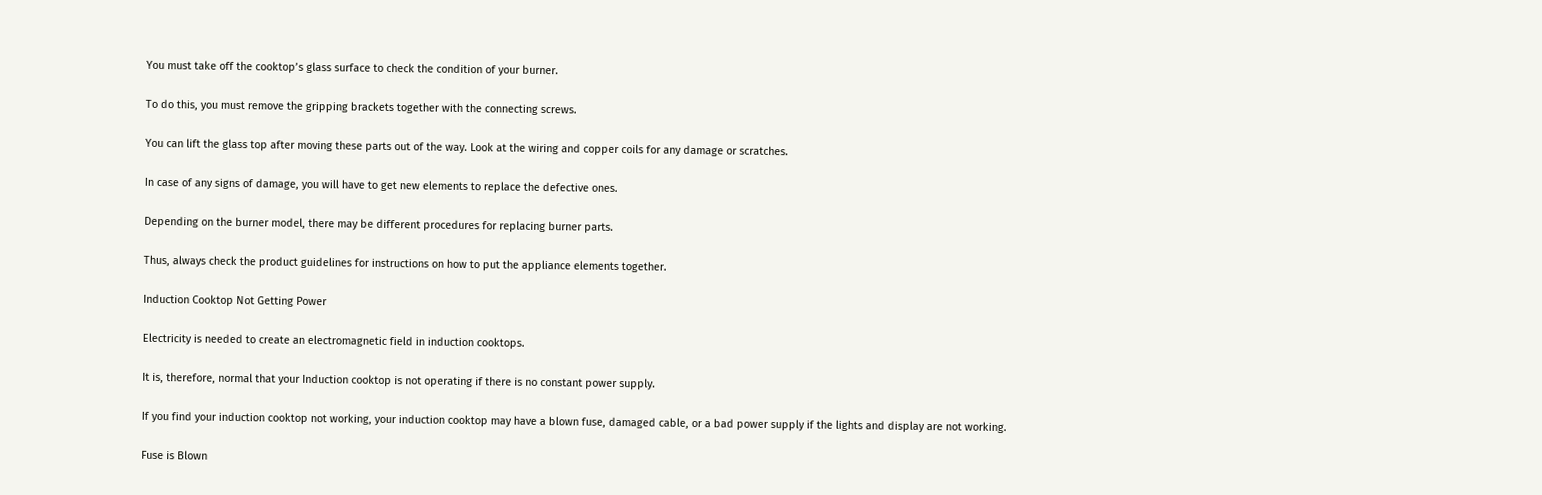You must take off the cooktop’s glass surface to check the condition of your burner.

To do this, you must remove the gripping brackets together with the connecting screws.

You can lift the glass top after moving these parts out of the way. Look at the wiring and copper coils for any damage or scratches.

In case of any signs of damage, you will have to get new elements to replace the defective ones.

Depending on the burner model, there may be different procedures for replacing burner parts.

Thus, always check the product guidelines for instructions on how to put the appliance elements together.

Induction Cooktop Not Getting Power

Electricity is needed to create an electromagnetic field in induction cooktops.

It is, therefore, normal that your Induction cooktop is not operating if there is no constant power supply.

If you find your induction cooktop not working, your induction cooktop may have a blown fuse, damaged cable, or a bad power supply if the lights and display are not working.

Fuse is Blown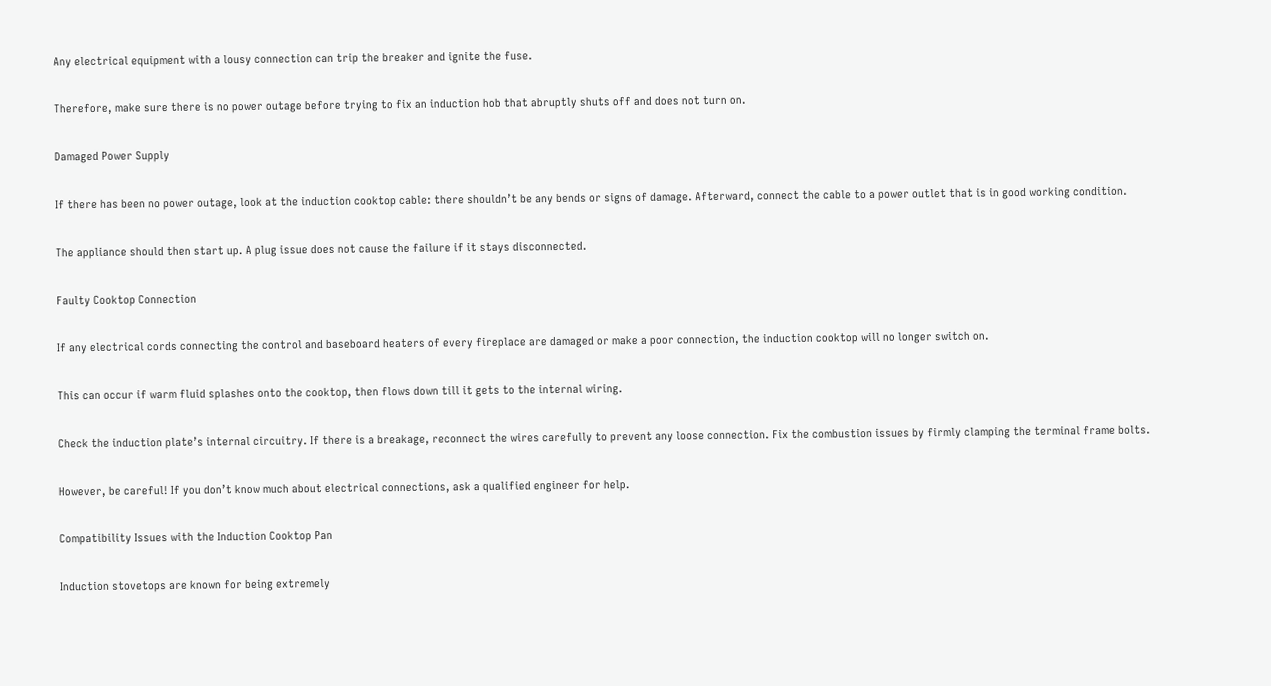Any electrical equipment with a lousy connection can trip the breaker and ignite the fuse.

Therefore, make sure there is no power outage before trying to fix an induction hob that abruptly shuts off and does not turn on.

Damaged Power Supply

If there has been no power outage, look at the induction cooktop cable: there shouldn’t be any bends or signs of damage. Afterward, connect the cable to a power outlet that is in good working condition.

The appliance should then start up. A plug issue does not cause the failure if it stays disconnected.

Faulty Cooktop Connection

If any electrical cords connecting the control and baseboard heaters of every fireplace are damaged or make a poor connection, the induction cooktop will no longer switch on.

This can occur if warm fluid splashes onto the cooktop, then flows down till it gets to the internal wiring.

Check the induction plate’s internal circuitry. If there is a breakage, reconnect the wires carefully to prevent any loose connection. Fix the combustion issues by firmly clamping the terminal frame bolts.

However, be careful! If you don’t know much about electrical connections, ask a qualified engineer for help.

Compatibility Issues with the Induction Cooktop Pan

Induction stovetops are known for being extremely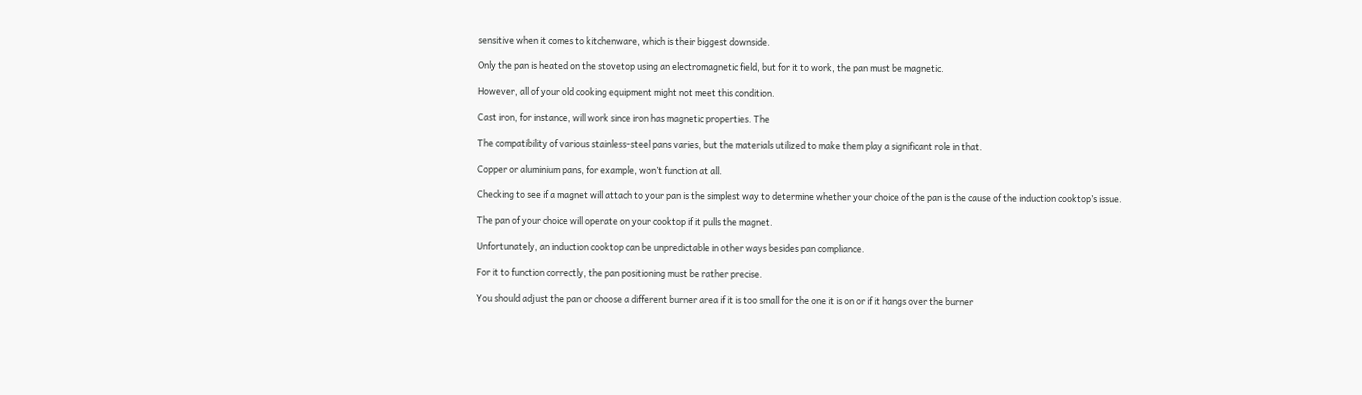sensitive when it comes to kitchenware, which is their biggest downside.

Only the pan is heated on the stovetop using an electromagnetic field, but for it to work, the pan must be magnetic.

However, all of your old cooking equipment might not meet this condition.

Cast iron, for instance, will work since iron has magnetic properties. The

The compatibility of various stainless-steel pans varies, but the materials utilized to make them play a significant role in that.

Copper or aluminium pans, for example, won’t function at all.

Checking to see if a magnet will attach to your pan is the simplest way to determine whether your choice of the pan is the cause of the induction cooktop’s issue.

The pan of your choice will operate on your cooktop if it pulls the magnet.

Unfortunately, an induction cooktop can be unpredictable in other ways besides pan compliance.

For it to function correctly, the pan positioning must be rather precise.

You should adjust the pan or choose a different burner area if it is too small for the one it is on or if it hangs over the burner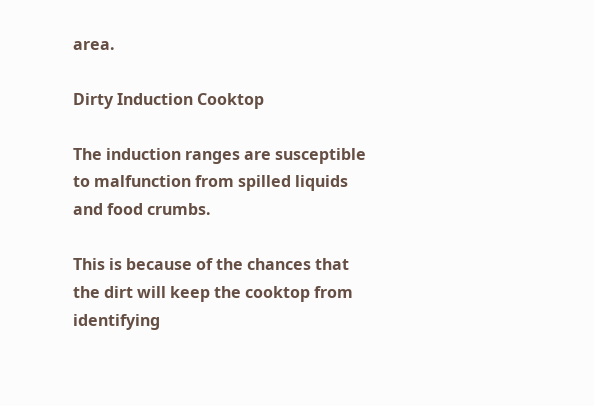area.

Dirty Induction Cooktop

The induction ranges are susceptible to malfunction from spilled liquids and food crumbs.

This is because of the chances that the dirt will keep the cooktop from identifying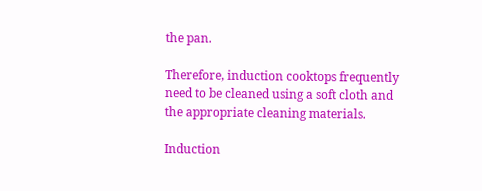the pan.

Therefore, induction cooktops frequently need to be cleaned using a soft cloth and the appropriate cleaning materials.

Induction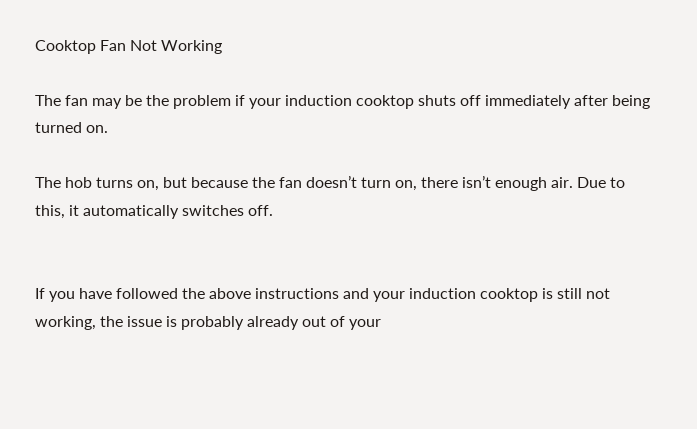Cooktop Fan Not Working

The fan may be the problem if your induction cooktop shuts off immediately after being turned on.

The hob turns on, but because the fan doesn’t turn on, there isn’t enough air. Due to this, it automatically switches off.


If you have followed the above instructions and your induction cooktop is still not working, the issue is probably already out of your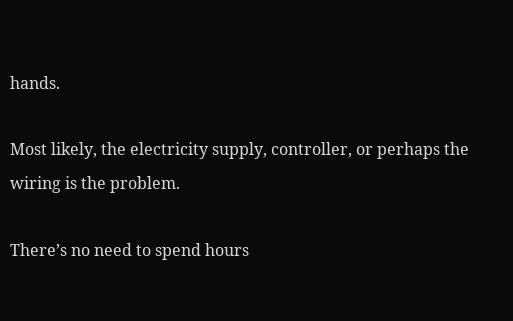hands.

Most likely, the electricity supply, controller, or perhaps the wiring is the problem.

There’s no need to spend hours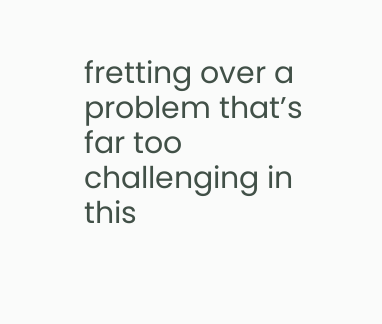fretting over a problem that’s far too challenging in this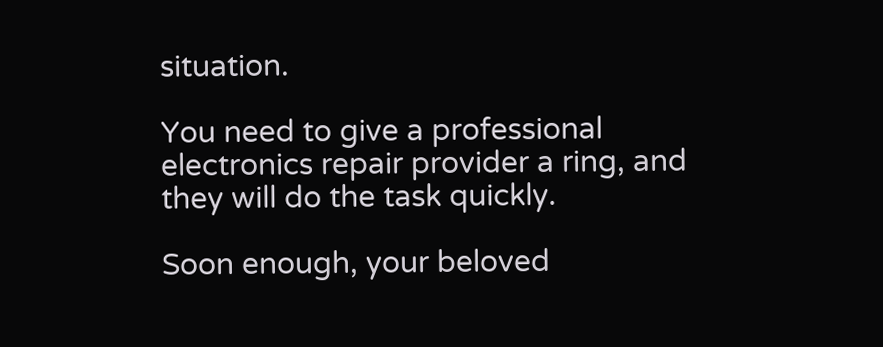situation.

You need to give a professional electronics repair provider a ring, and they will do the task quickly.

Soon enough, your beloved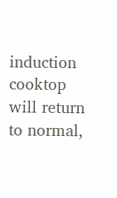induction cooktop will return to normal,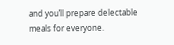and you’ll prepare delectable meals for everyone.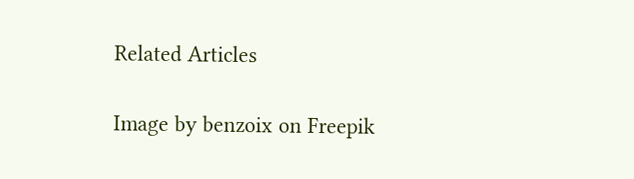Related Articles

Image by benzoix on Freepik